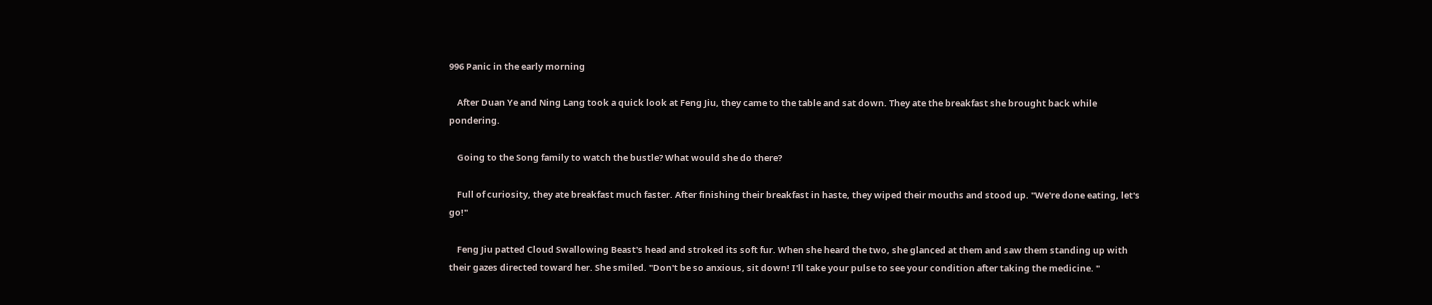996 Panic in the early morning

    After Duan Ye and Ning Lang took a quick look at Feng Jiu, they came to the table and sat down. They ate the breakfast she brought back while pondering.

    Going to the Song family to watch the bustle? What would she do there?

    Full of curiosity, they ate breakfast much faster. After finishing their breakfast in haste, they wiped their mouths and stood up. "We're done eating, let's go!"

    Feng Jiu patted Cloud Swallowing Beast's head and stroked its soft fur. When she heard the two, she glanced at them and saw them standing up with their gazes directed toward her. She smiled. "Don't be so anxious, sit down! I'll take your pulse to see your condition after taking the medicine. "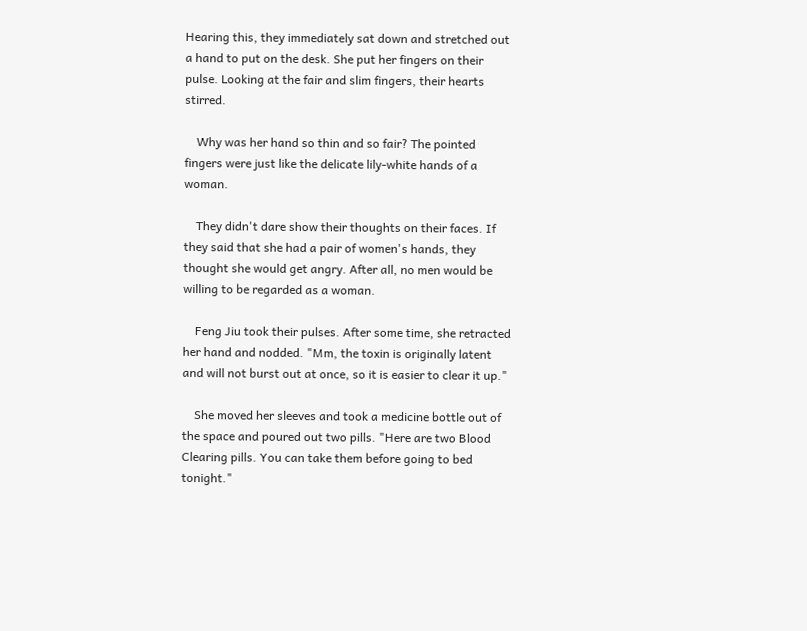Hearing this, they immediately sat down and stretched out a hand to put on the desk. She put her fingers on their pulse. Looking at the fair and slim fingers, their hearts stirred.

    Why was her hand so thin and so fair? The pointed fingers were just like the delicate lily-white hands of a woman.

    They didn't dare show their thoughts on their faces. If they said that she had a pair of women's hands, they thought she would get angry. After all, no men would be willing to be regarded as a woman.

    Feng Jiu took their pulses. After some time, she retracted her hand and nodded. "Mm, the toxin is originally latent and will not burst out at once, so it is easier to clear it up."

    She moved her sleeves and took a medicine bottle out of the space and poured out two pills. "Here are two Blood Clearing pills. You can take them before going to bed tonight."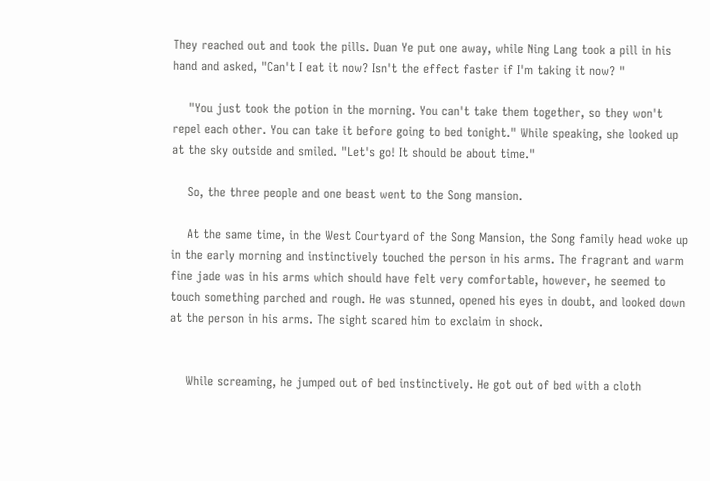They reached out and took the pills. Duan Ye put one away, while Ning Lang took a pill in his hand and asked, "Can't I eat it now? Isn't the effect faster if I'm taking it now? "

    "You just took the potion in the morning. You can't take them together, so they won't repel each other. You can take it before going to bed tonight." While speaking, she looked up at the sky outside and smiled. "Let's go! It should be about time."

    So, the three people and one beast went to the Song mansion.

    At the same time, in the West Courtyard of the Song Mansion, the Song family head woke up in the early morning and instinctively touched the person in his arms. The fragrant and warm fine jade was in his arms which should have felt very comfortable, however, he seemed to touch something parched and rough. He was stunned, opened his eyes in doubt, and looked down at the person in his arms. The sight scared him to exclaim in shock.


    While screaming, he jumped out of bed instinctively. He got out of bed with a cloth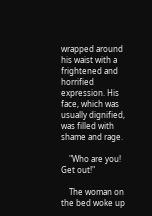wrapped around his waist with a frightened and horrified expression. His face, which was usually dignified, was filled with shame and rage.

    "Who are you! Get out!"

    The woman on the bed woke up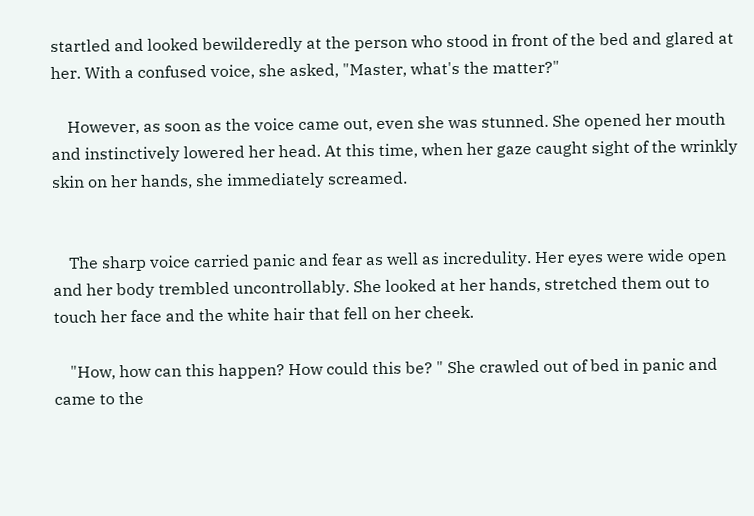startled and looked bewilderedly at the person who stood in front of the bed and glared at her. With a confused voice, she asked, "Master, what's the matter?"

    However, as soon as the voice came out, even she was stunned. She opened her mouth and instinctively lowered her head. At this time, when her gaze caught sight of the wrinkly skin on her hands, she immediately screamed.


    The sharp voice carried panic and fear as well as incredulity. Her eyes were wide open and her body trembled uncontrollably. She looked at her hands, stretched them out to touch her face and the white hair that fell on her cheek.

    "How, how can this happen? How could this be? " She crawled out of bed in panic and came to the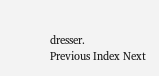dresser.
Previous Index Next